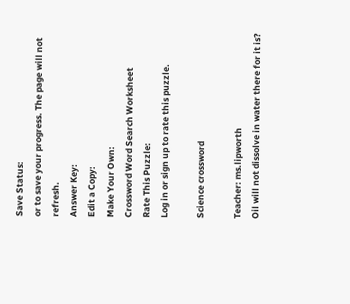Save Status:
or to save your progress. The page will not refresh.
Answer Key:
Edit a Copy:
Make Your Own:
Crossword Word Search Worksheet
Rate This Puzzle:
Log in or sign up to rate this puzzle.

Science crossword

Teacher: ms.lipworth
Oil will not dissolve in water there for it is?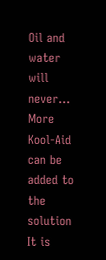Oil and water will never...
More Kool-Aid can be added to the solution
It is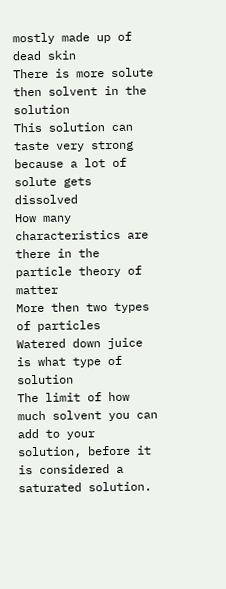mostly made up of dead skin
There is more solute then solvent in the solution
This solution can taste very strong because a lot of solute gets dissolved
How many characteristics are there in the particle theory of matter
More then two types of particles
Watered down juice is what type of solution
The limit of how much solvent you can add to your solution, before it is considered a saturated solution.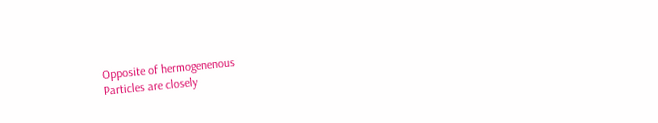Opposite of hermogenenous
Particles are closely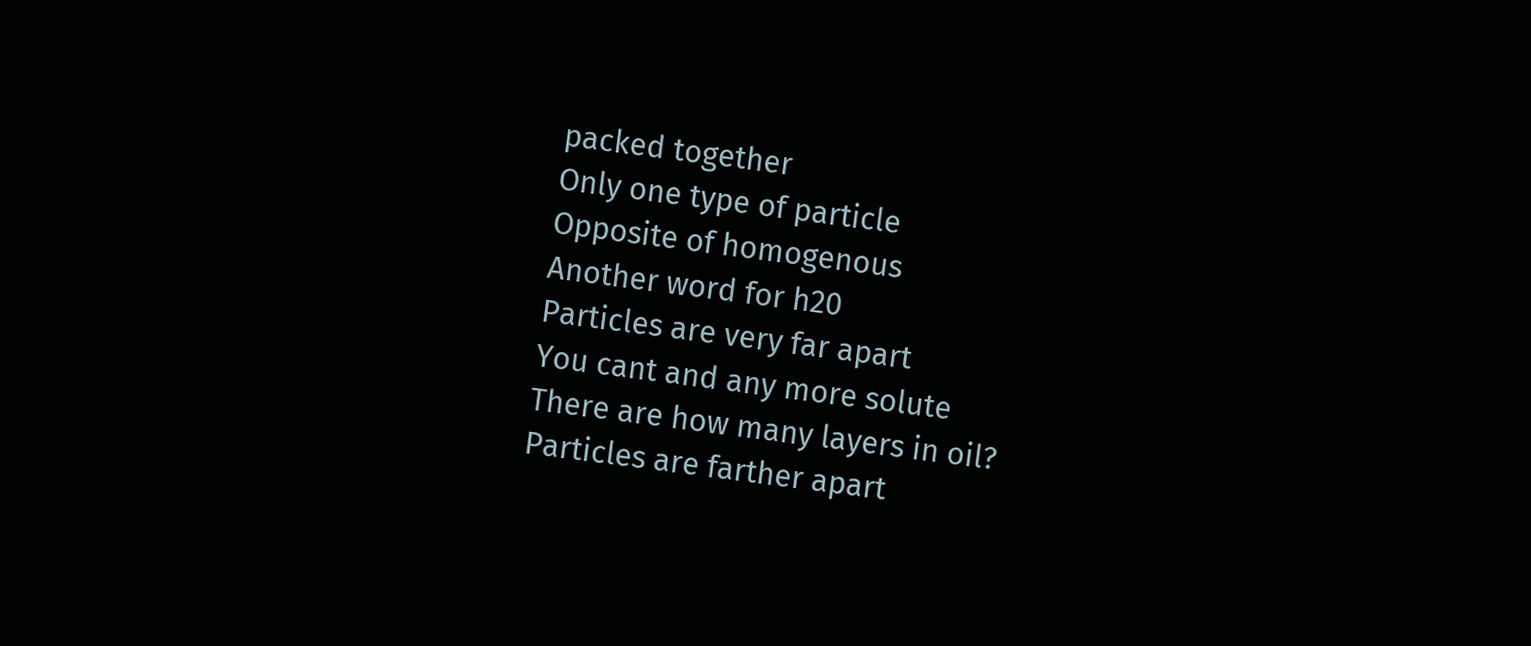packed together
Only one type of particle
Opposite of homogenous
Another word for h20
Particles are very far apart
You cant and any more solute
There are how many layers in oil?
Particles are farther apart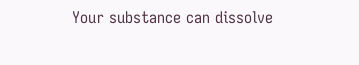Your substance can dissolve